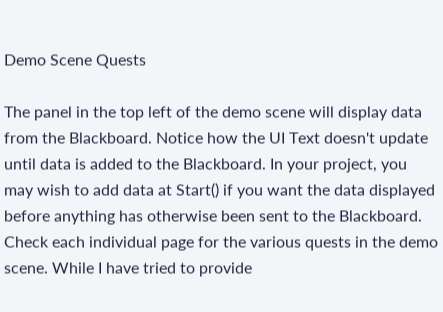Demo Scene Quests

The panel in the top left of the demo scene will display data from the Blackboard. Notice how the UI Text doesn't update until data is added to the Blackboard. In your project, you may wish to add data at Start() if you want the data displayed before anything has otherwise been sent to the Blackboard.
Check each individual page for the various quests in the demo scene. While I have tried to provide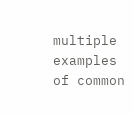multiple examples of common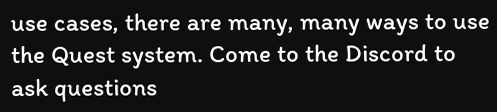use cases, there are many, many ways to use the Quest system. Come to the Discord to ask questions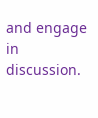and engage in discussion.